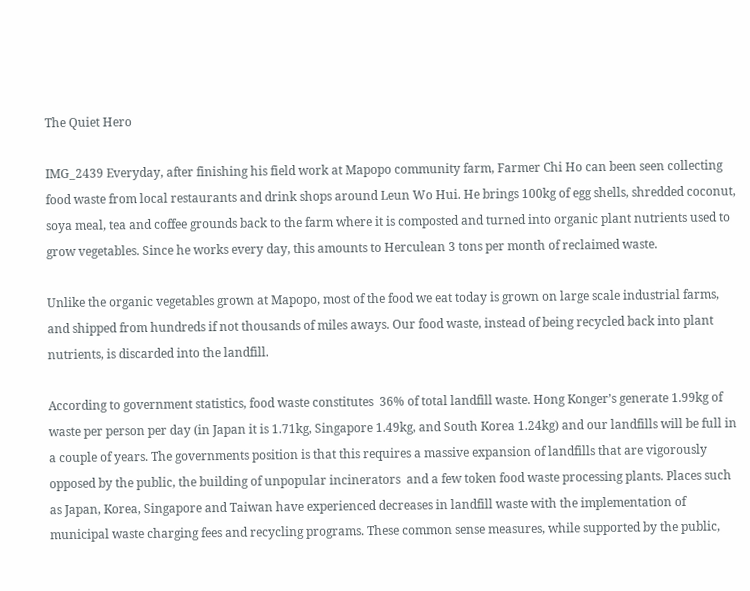The Quiet Hero

IMG_2439 Everyday, after finishing his field work at Mapopo community farm, Farmer Chi Ho can been seen collecting food waste from local restaurants and drink shops around Leun Wo Hui. He brings 100kg of egg shells, shredded coconut, soya meal, tea and coffee grounds back to the farm where it is composted and turned into organic plant nutrients used to grow vegetables. Since he works every day, this amounts to Herculean 3 tons per month of reclaimed waste.

Unlike the organic vegetables grown at Mapopo, most of the food we eat today is grown on large scale industrial farms, and shipped from hundreds if not thousands of miles aways. Our food waste, instead of being recycled back into plant nutrients, is discarded into the landfill.

According to government statistics, food waste constitutes  36% of total landfill waste. Hong Konger’s generate 1.99kg of waste per person per day (in Japan it is 1.71kg, Singapore 1.49kg, and South Korea 1.24kg) and our landfills will be full in a couple of years. The governments position is that this requires a massive expansion of landfills that are vigorously opposed by the public, the building of unpopular incinerators  and a few token food waste processing plants. Places such as Japan, Korea, Singapore and Taiwan have experienced decreases in landfill waste with the implementation of municipal waste charging fees and recycling programs. These common sense measures, while supported by the public,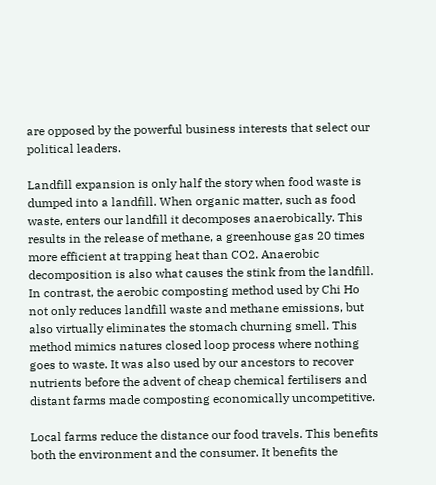are opposed by the powerful business interests that select our political leaders.

Landfill expansion is only half the story when food waste is dumped into a landfill. When organic matter, such as food waste, enters our landfill it decomposes anaerobically. This results in the release of methane, a greenhouse gas 20 times more efficient at trapping heat than CO2. Anaerobic decomposition is also what causes the stink from the landfill. In contrast, the aerobic composting method used by Chi Ho not only reduces landfill waste and methane emissions, but also virtually eliminates the stomach churning smell. This method mimics natures closed loop process where nothing goes to waste. It was also used by our ancestors to recover nutrients before the advent of cheap chemical fertilisers and distant farms made composting economically uncompetitive.

Local farms reduce the distance our food travels. This benefits both the environment and the consumer. It benefits the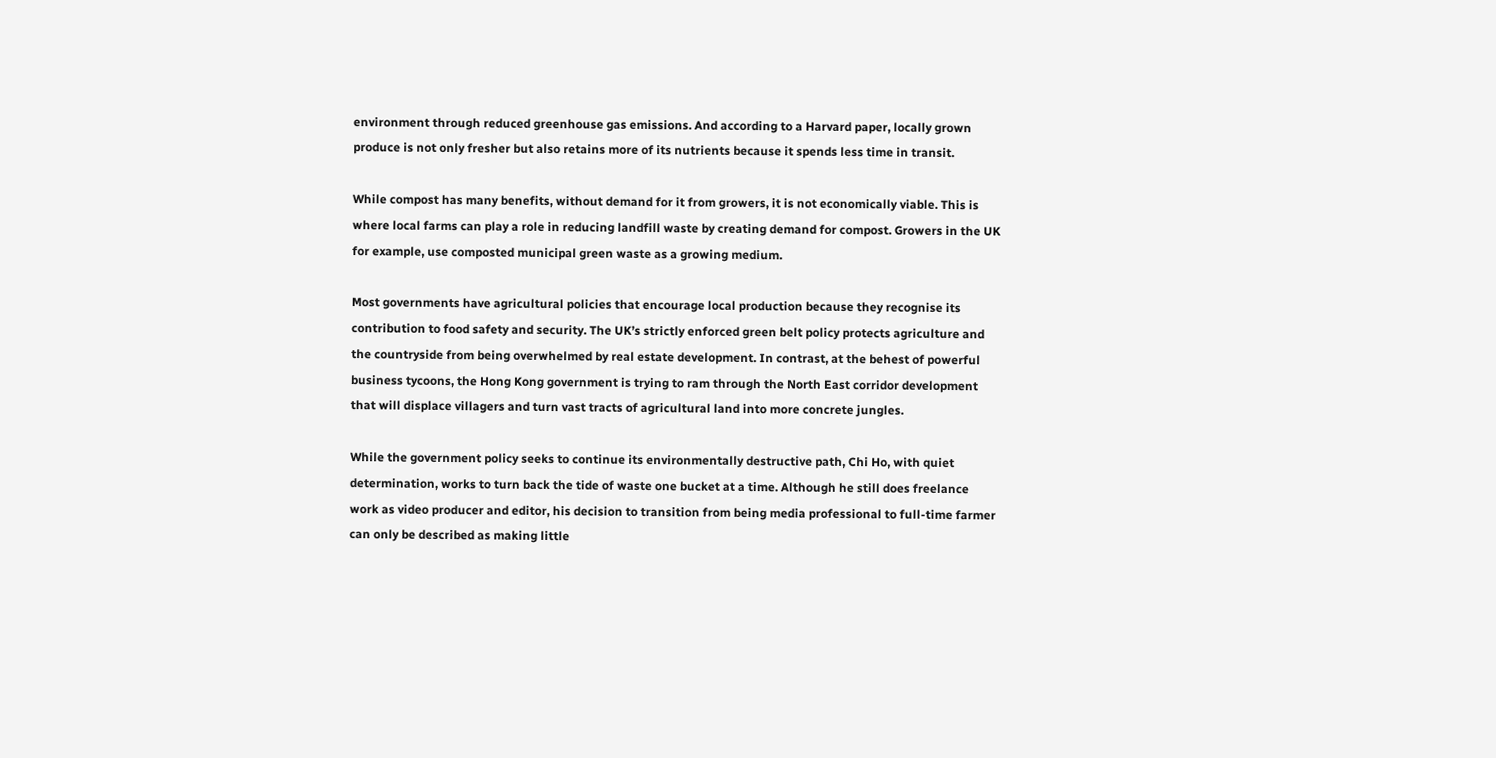environment through reduced greenhouse gas emissions. And according to a Harvard paper, locally grown produce is not only fresher but also retains more of its nutrients because it spends less time in transit.

While compost has many benefits, without demand for it from growers, it is not economically viable. This is where local farms can play a role in reducing landfill waste by creating demand for compost. Growers in the UK for example, use composted municipal green waste as a growing medium.

Most governments have agricultural policies that encourage local production because they recognise its contribution to food safety and security. The UK’s strictly enforced green belt policy protects agriculture and the countryside from being overwhelmed by real estate development. In contrast, at the behest of powerful business tycoons, the Hong Kong government is trying to ram through the North East corridor development that will displace villagers and turn vast tracts of agricultural land into more concrete jungles.

While the government policy seeks to continue its environmentally destructive path, Chi Ho, with quiet determination, works to turn back the tide of waste one bucket at a time. Although he still does freelance work as video producer and editor, his decision to transition from being media professional to full-time farmer can only be described as making little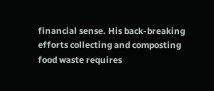financial sense. His back-breaking efforts collecting and composting food waste requires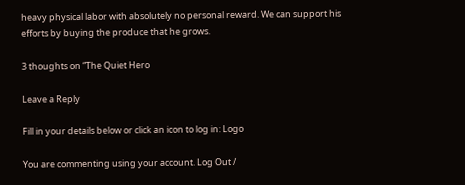heavy physical labor with absolutely no personal reward. We can support his efforts by buying the produce that he grows.

3 thoughts on “The Quiet Hero

Leave a Reply

Fill in your details below or click an icon to log in: Logo

You are commenting using your account. Log Out /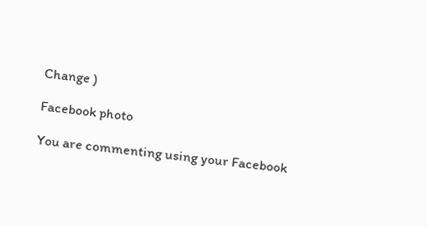Change )

Facebook photo

You are commenting using your Facebook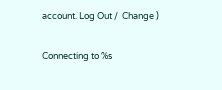account. Log Out /  Change )

Connecting to %s